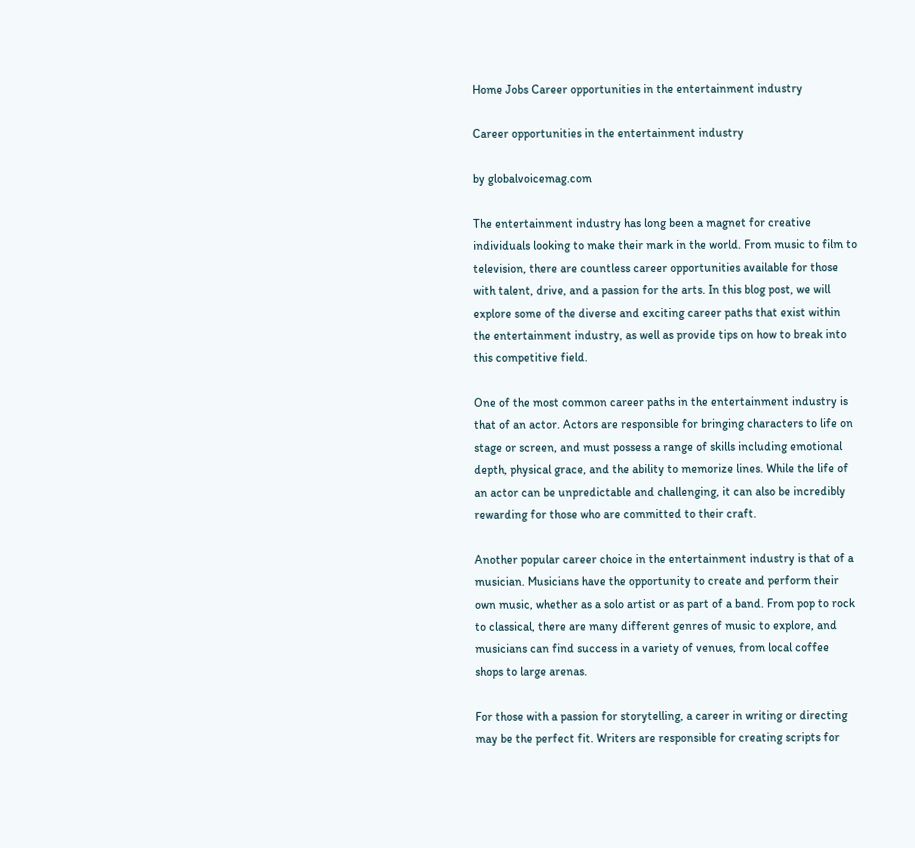Home Jobs Career opportunities in the entertainment industry

Career opportunities in the entertainment industry

by globalvoicemag.com

The entertainment industry has long been a magnet for creative individuals looking to make their mark in the world. From music to film to television, there are countless career opportunities available for those with talent, drive, and a passion for the arts. In this blog post, we will explore some of the diverse and exciting career paths that exist within the entertainment industry, as well as provide tips on how to break into this competitive field.

One of the most common career paths in the entertainment industry is that of an actor. Actors are responsible for bringing characters to life on stage or screen, and must possess a range of skills including emotional depth, physical grace, and the ability to memorize lines. While the life of an actor can be unpredictable and challenging, it can also be incredibly rewarding for those who are committed to their craft.

Another popular career choice in the entertainment industry is that of a musician. Musicians have the opportunity to create and perform their own music, whether as a solo artist or as part of a band. From pop to rock to classical, there are many different genres of music to explore, and musicians can find success in a variety of venues, from local coffee shops to large arenas.

For those with a passion for storytelling, a career in writing or directing may be the perfect fit. Writers are responsible for creating scripts for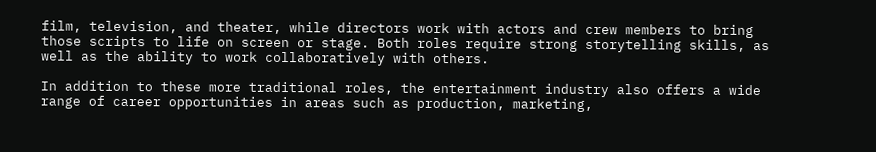film, television, and theater, while directors work with actors and crew members to bring those scripts to life on screen or stage. Both roles require strong storytelling skills, as well as the ability to work collaboratively with others.

In addition to these more traditional roles, the entertainment industry also offers a wide range of career opportunities in areas such as production, marketing,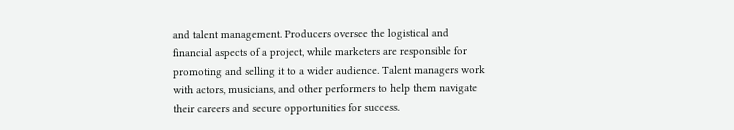and talent management. Producers oversee the logistical and financial aspects of a project, while marketers are responsible for promoting and selling it to a wider audience. Talent managers work with actors, musicians, and other performers to help them navigate their careers and secure opportunities for success.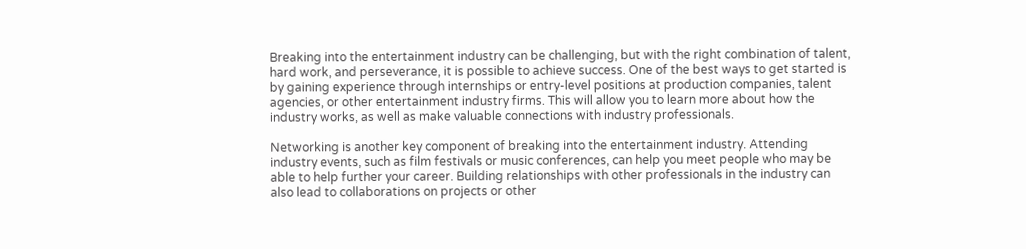Breaking into the entertainment industry can be challenging, but with the right combination of talent, hard work, and perseverance, it is possible to achieve success. One of the best ways to get started is by gaining experience through internships or entry-level positions at production companies, talent agencies, or other entertainment industry firms. This will allow you to learn more about how the industry works, as well as make valuable connections with industry professionals.

Networking is another key component of breaking into the entertainment industry. Attending industry events, such as film festivals or music conferences, can help you meet people who may be able to help further your career. Building relationships with other professionals in the industry can also lead to collaborations on projects or other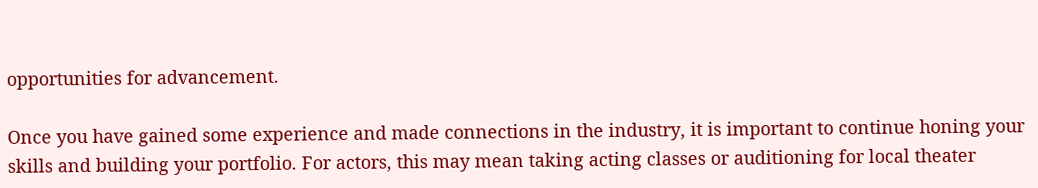opportunities for advancement.

Once you have gained some experience and made connections in the industry, it is important to continue honing your skills and building your portfolio. For actors, this may mean taking acting classes or auditioning for local theater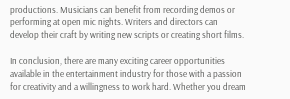productions. Musicians can benefit from recording demos or performing at open mic nights. Writers and directors can develop their craft by writing new scripts or creating short films.

In conclusion, there are many exciting career opportunities available in the entertainment industry for those with a passion for creativity and a willingness to work hard. Whether you dream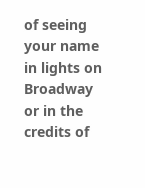of seeing your name in lights on Broadway or in the credits of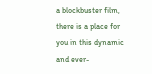a blockbuster film, there is a place for you in this dynamic and ever-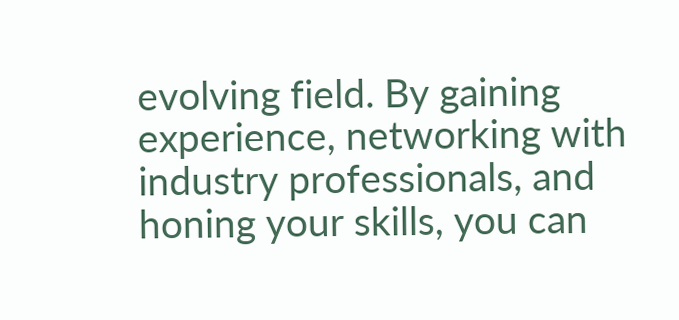evolving field. By gaining experience, networking with industry professionals, and honing your skills, you can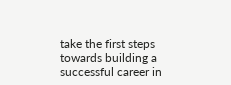take the first steps towards building a successful career in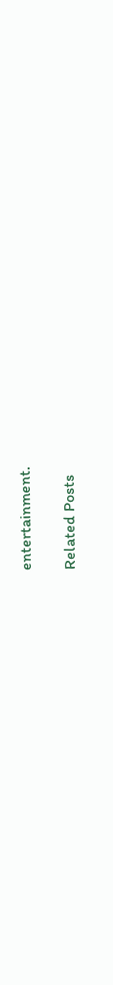entertainment.

Related Posts